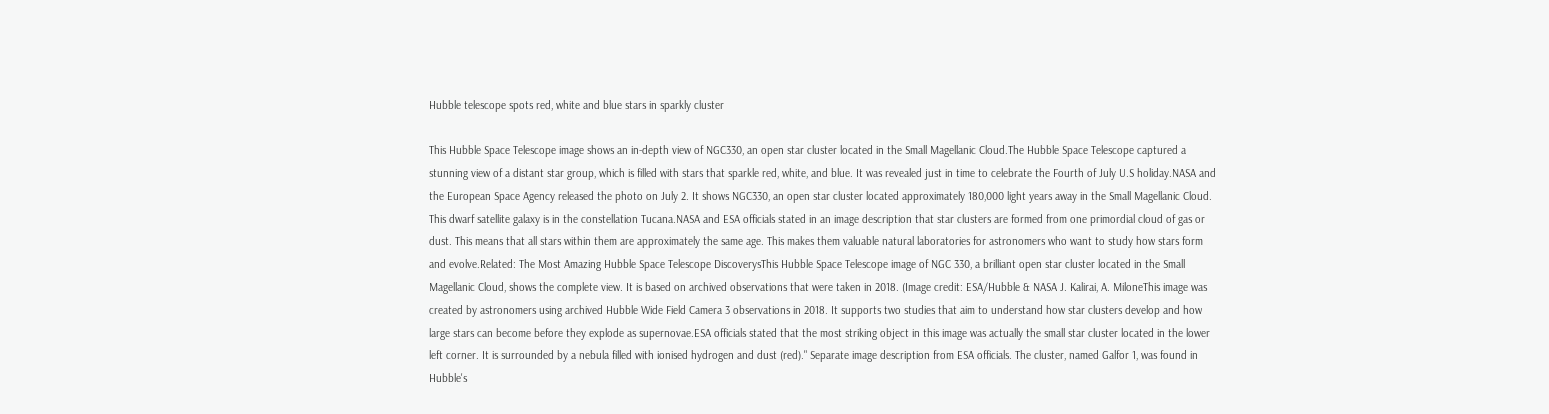Hubble telescope spots red, white and blue stars in sparkly cluster

This Hubble Space Telescope image shows an in-depth view of NGC330, an open star cluster located in the Small Magellanic Cloud.The Hubble Space Telescope captured a stunning view of a distant star group, which is filled with stars that sparkle red, white, and blue. It was revealed just in time to celebrate the Fourth of July U.S holiday.NASA and the European Space Agency released the photo on July 2. It shows NGC330, an open star cluster located approximately 180,000 light years away in the Small Magellanic Cloud. This dwarf satellite galaxy is in the constellation Tucana.NASA and ESA officials stated in an image description that star clusters are formed from one primordial cloud of gas or dust. This means that all stars within them are approximately the same age. This makes them valuable natural laboratories for astronomers who want to study how stars form and evolve.Related: The Most Amazing Hubble Space Telescope DiscoverysThis Hubble Space Telescope image of NGC 330, a brilliant open star cluster located in the Small Magellanic Cloud, shows the complete view. It is based on archived observations that were taken in 2018. (Image credit: ESA/Hubble & NASA J. Kalirai, A. MiloneThis image was created by astronomers using archived Hubble Wide Field Camera 3 observations in 2018. It supports two studies that aim to understand how star clusters develop and how large stars can become before they explode as supernovae.ESA officials stated that the most striking object in this image was actually the small star cluster located in the lower left corner. It is surrounded by a nebula filled with ionised hydrogen and dust (red)." Separate image description from ESA officials. The cluster, named Galfor 1, was found in Hubble's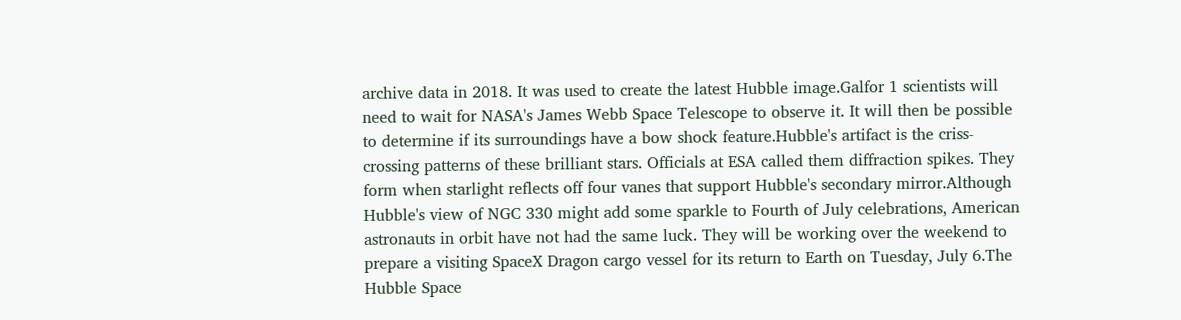archive data in 2018. It was used to create the latest Hubble image.Galfor 1 scientists will need to wait for NASA's James Webb Space Telescope to observe it. It will then be possible to determine if its surroundings have a bow shock feature.Hubble's artifact is the criss-crossing patterns of these brilliant stars. Officials at ESA called them diffraction spikes. They form when starlight reflects off four vanes that support Hubble's secondary mirror.Although Hubble's view of NGC 330 might add some sparkle to Fourth of July celebrations, American astronauts in orbit have not had the same luck. They will be working over the weekend to prepare a visiting SpaceX Dragon cargo vessel for its return to Earth on Tuesday, July 6.The Hubble Space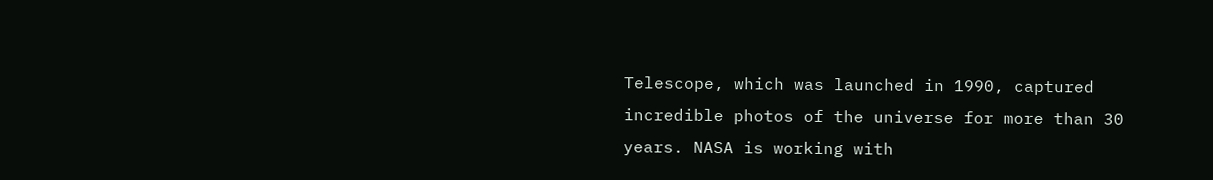Telescope, which was launched in 1990, captured incredible photos of the universe for more than 30 years. NASA is working with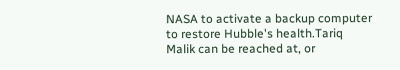NASA to activate a backup computer to restore Hubble's health.Tariq Malik can be reached at, or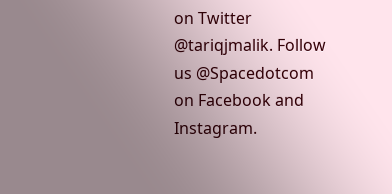on Twitter @tariqjmalik. Follow us @Spacedotcom on Facebook and Instagram.